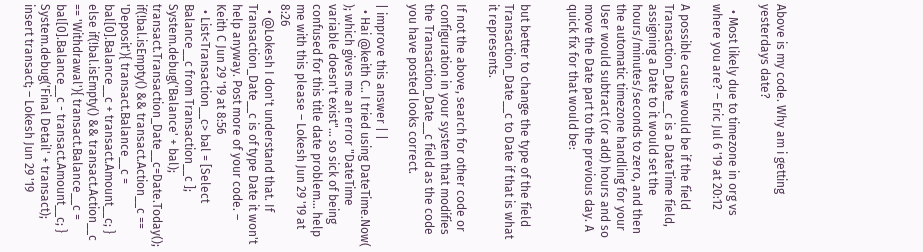Above is my code. Why am i getting yesterdays date?

  • Most likely due to timezone in org vs where you are? – Eric Jul 6 '19 at 20:12

A possible cause would be if the field Transaction_Date__c is a DateTime field, assigning a Date to it would set the hours/minutes/seconds to zero, and then the automatic timezone handling for your User would subtract (or add) hours and so move the Date part to the previous day. A quick fix for that would be:


but better to change the type of the field Transaction_Date__c to Date if that is what it represents.

If not the above, search for other code or configuration in your system that modifies the Transaction_Date__c field as the code you have posted looks correct.

| improve this answer | |
  • Hai @keith C.. I tried using DateTime.Now( ); which gives me an error "DateTime variable doesn't exist"... so sick of being confused for this title date problem... help me with this please – Lokesh Jun 29 '19 at 8:26
  • @Lokesh I don't understand that. If Transaction_Date__c is of type Date it won't help anyway. Post more of your code. – Keith C Jun 29 '19 at 8:56
  • List<Transaction__c> bal = [Select Balance__c from Transaction__c ]; System.debug('Balance' + bal); transact.Transaction_Date__c=Date.Today(); if(!bal.isEmpty() && transact.Action__c == 'Deposit'){ transact.Balance__c = bal[0].Balance__c + transact.Amount__c; } else if(!bal.isEmpty() && transact.Action__c == 'Withdrawal'){ transact.Balance__c = bal[0].Balance__c - transact.Amount__c; } System.debug('Final Detail' + transact); insert transact; – Lokesh Jun 29 '19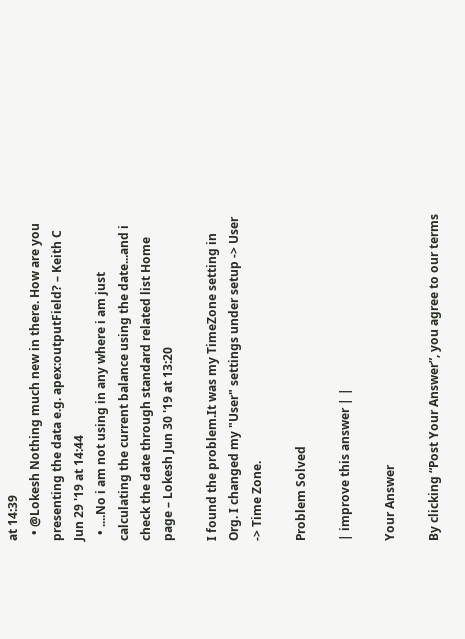at 14:39
  • @Lokesh Nothing much new in there. How are you presenting the data e.g. apex:outputField? – Keith C Jun 29 '19 at 14:44
  • ....No i am not using in any where i am just calculating the current balance using the date...and i check the date through standard related list Home page – Lokesh Jun 30 '19 at 13:20

I found the problem.It was my TimeZone setting in Org. I changed my "User" settings under setup -> User -> Time Zone.

Problem Solved

| improve this answer | |

Your Answer

By clicking “Post Your Answer”, you agree to our terms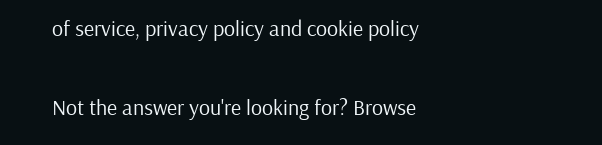of service, privacy policy and cookie policy

Not the answer you're looking for? Browse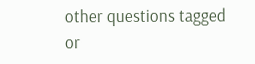other questions tagged or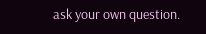ask your own question.